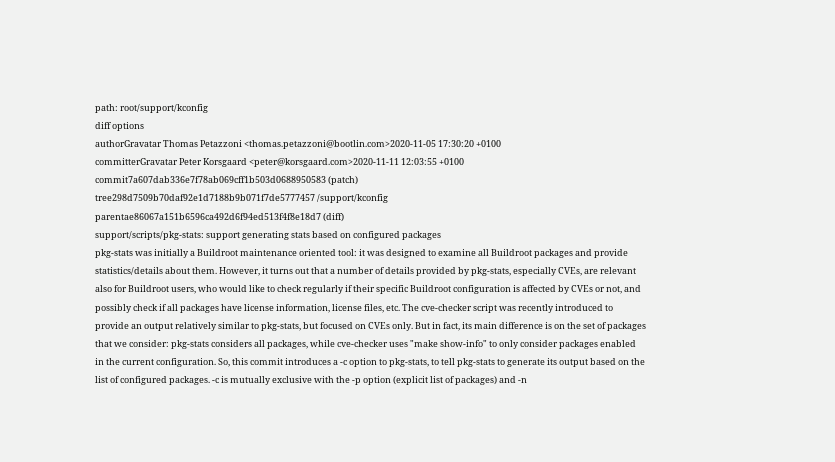path: root/support/kconfig
diff options
authorGravatar Thomas Petazzoni <thomas.petazzoni@bootlin.com>2020-11-05 17:30:20 +0100
committerGravatar Peter Korsgaard <peter@korsgaard.com>2020-11-11 12:03:55 +0100
commit7a607dab336e7f78ab069cff1b503d0688950583 (patch)
tree298d7509b70daf92e1d7188b9b071f7de5777457 /support/kconfig
parentae86067a151b6596ca492d6f94ed513f4f8e18d7 (diff)
support/scripts/pkg-stats: support generating stats based on configured packages
pkg-stats was initially a Buildroot maintenance oriented tool: it was designed to examine all Buildroot packages and provide statistics/details about them. However, it turns out that a number of details provided by pkg-stats, especially CVEs, are relevant also for Buildroot users, who would like to check regularly if their specific Buildroot configuration is affected by CVEs or not, and possibly check if all packages have license information, license files, etc. The cve-checker script was recently introduced to provide an output relatively similar to pkg-stats, but focused on CVEs only. But in fact, its main difference is on the set of packages that we consider: pkg-stats considers all packages, while cve-checker uses "make show-info" to only consider packages enabled in the current configuration. So, this commit introduces a -c option to pkg-stats, to tell pkg-stats to generate its output based on the list of configured packages. -c is mutually exclusive with the -p option (explicit list of packages) and -n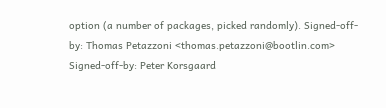option (a number of packages, picked randomly). Signed-off-by: Thomas Petazzoni <thomas.petazzoni@bootlin.com> Signed-off-by: Peter Korsgaard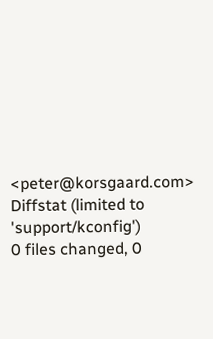<peter@korsgaard.com>
Diffstat (limited to 'support/kconfig')
0 files changed, 0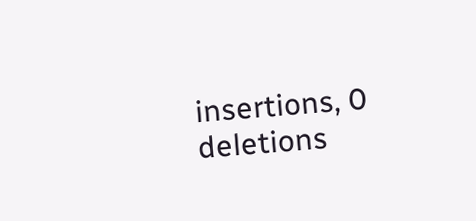insertions, 0 deletions